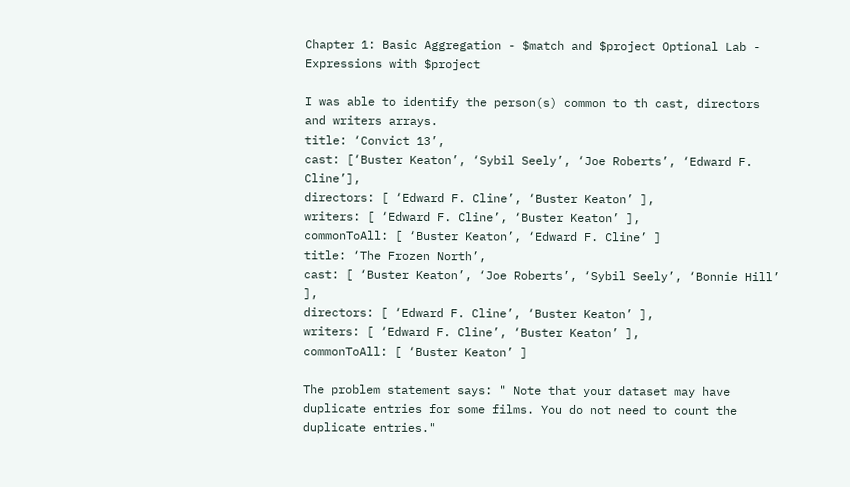Chapter 1: Basic Aggregation - $match and $project Optional Lab - Expressions with $project

I was able to identify the person(s) common to th cast, directors and writers arrays.
title: ‘Convict 13’,
cast: [‘Buster Keaton’, ‘Sybil Seely’, ‘Joe Roberts’, ‘Edward F. Cline’],
directors: [ ‘Edward F. Cline’, ‘Buster Keaton’ ],
writers: [ ‘Edward F. Cline’, ‘Buster Keaton’ ],
commonToAll: [ ‘Buster Keaton’, ‘Edward F. Cline’ ]
title: ‘The Frozen North’,
cast: [ ‘Buster Keaton’, ‘Joe Roberts’, ‘Sybil Seely’, ‘Bonnie Hill’ ],
directors: [ ‘Edward F. Cline’, ‘Buster Keaton’ ],
writers: [ ‘Edward F. Cline’, ‘Buster Keaton’ ],
commonToAll: [ ‘Buster Keaton’ ]

The problem statement says: " Note that your dataset may have duplicate entries for some films. You do not need to count the duplicate entries."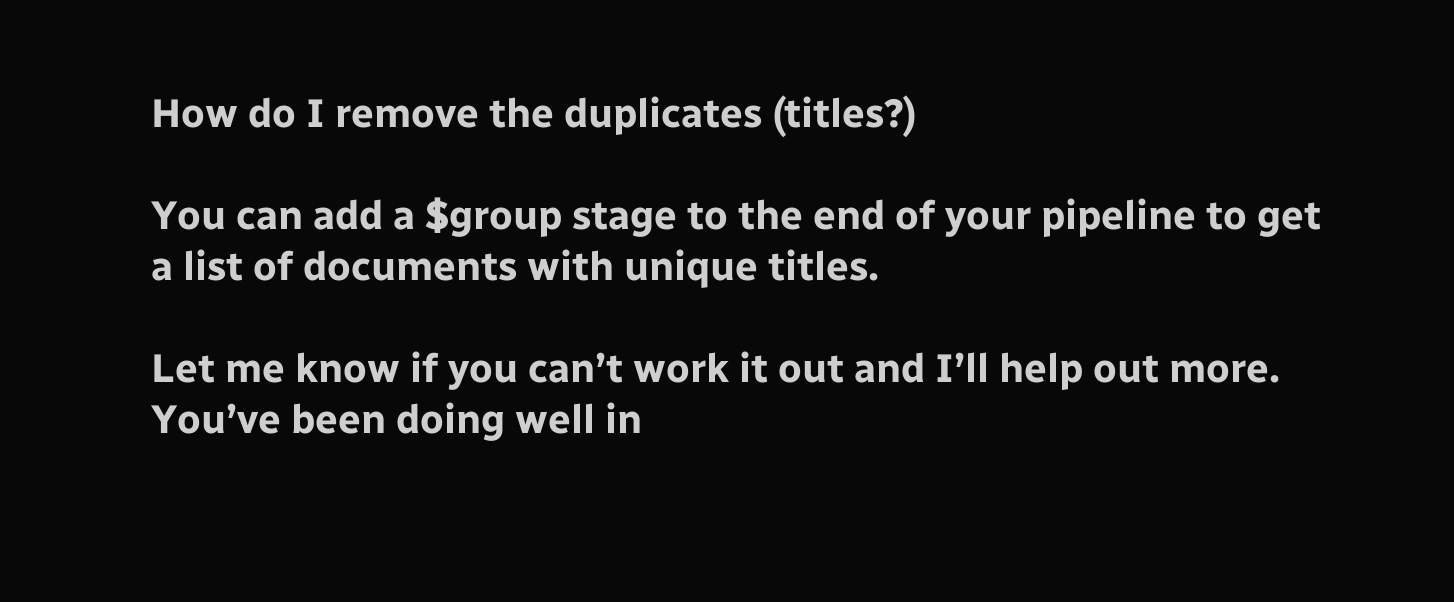How do I remove the duplicates (titles?)

You can add a $group stage to the end of your pipeline to get a list of documents with unique titles.

Let me know if you can’t work it out and I’ll help out more. You’ve been doing well in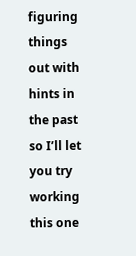figuring things out with hints in the past so I’ll let you try working this one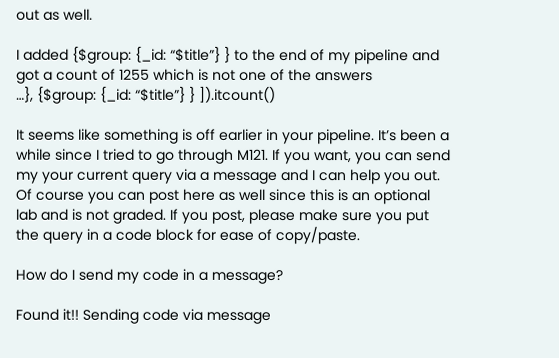out as well.

I added {$group: {_id: “$title”} } to the end of my pipeline and got a count of 1255 which is not one of the answers
…}, {$group: {_id: “$title”} } ]).itcount()

It seems like something is off earlier in your pipeline. It’s been a while since I tried to go through M121. If you want, you can send my your current query via a message and I can help you out. Of course you can post here as well since this is an optional lab and is not graded. If you post, please make sure you put the query in a code block for ease of copy/paste.

How do I send my code in a message?

Found it!! Sending code via message